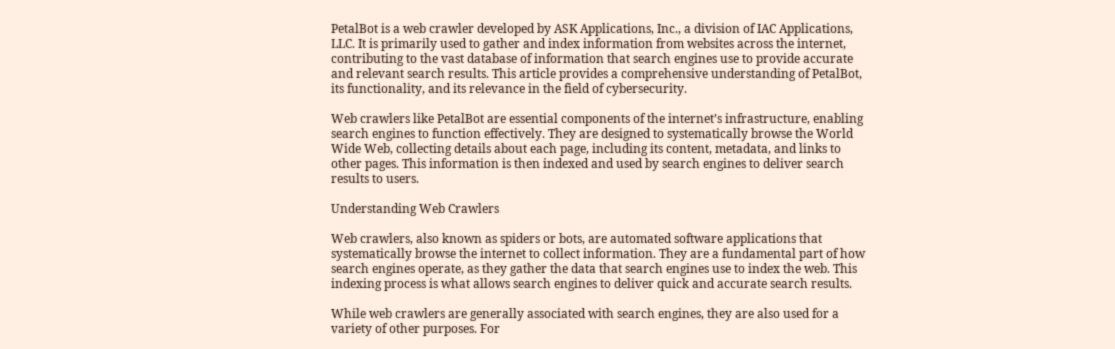PetalBot is a web crawler developed by ASK Applications, Inc., a division of IAC Applications, LLC. It is primarily used to gather and index information from websites across the internet, contributing to the vast database of information that search engines use to provide accurate and relevant search results. This article provides a comprehensive understanding of PetalBot, its functionality, and its relevance in the field of cybersecurity.

Web crawlers like PetalBot are essential components of the internet’s infrastructure, enabling search engines to function effectively. They are designed to systematically browse the World Wide Web, collecting details about each page, including its content, metadata, and links to other pages. This information is then indexed and used by search engines to deliver search results to users.

Understanding Web Crawlers

Web crawlers, also known as spiders or bots, are automated software applications that systematically browse the internet to collect information. They are a fundamental part of how search engines operate, as they gather the data that search engines use to index the web. This indexing process is what allows search engines to deliver quick and accurate search results.

While web crawlers are generally associated with search engines, they are also used for a variety of other purposes. For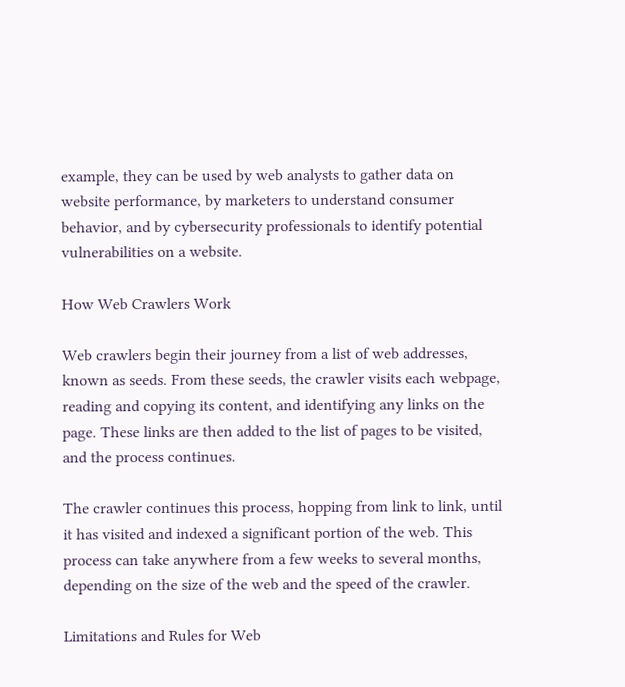example, they can be used by web analysts to gather data on website performance, by marketers to understand consumer behavior, and by cybersecurity professionals to identify potential vulnerabilities on a website.

How Web Crawlers Work

Web crawlers begin their journey from a list of web addresses, known as seeds. From these seeds, the crawler visits each webpage, reading and copying its content, and identifying any links on the page. These links are then added to the list of pages to be visited, and the process continues.

The crawler continues this process, hopping from link to link, until it has visited and indexed a significant portion of the web. This process can take anywhere from a few weeks to several months, depending on the size of the web and the speed of the crawler.

Limitations and Rules for Web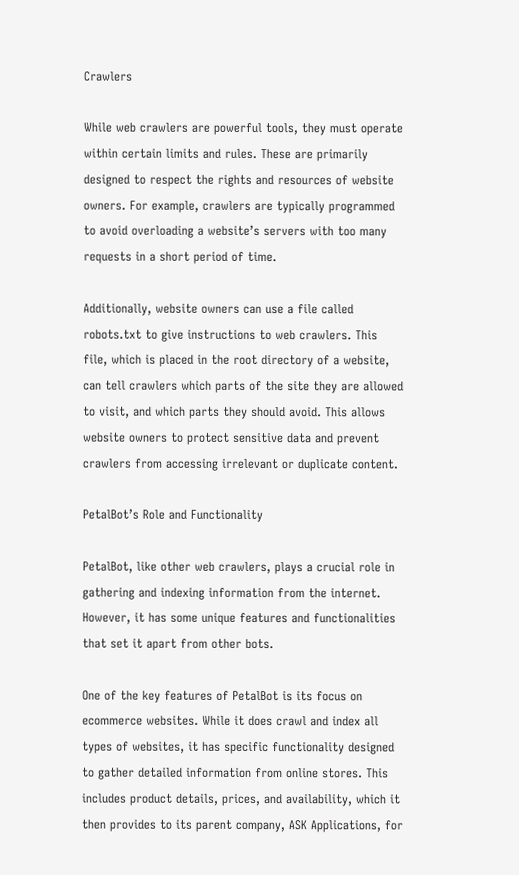Crawlers

While web crawlers are powerful tools, they must operate within certain limits and rules. These are primarily designed to respect the rights and resources of website owners. For example, crawlers are typically programmed to avoid overloading a website’s servers with too many requests in a short period of time.

Additionally, website owners can use a file called robots.txt to give instructions to web crawlers. This file, which is placed in the root directory of a website, can tell crawlers which parts of the site they are allowed to visit, and which parts they should avoid. This allows website owners to protect sensitive data and prevent crawlers from accessing irrelevant or duplicate content.

PetalBot’s Role and Functionality

PetalBot, like other web crawlers, plays a crucial role in gathering and indexing information from the internet. However, it has some unique features and functionalities that set it apart from other bots.

One of the key features of PetalBot is its focus on ecommerce websites. While it does crawl and index all types of websites, it has specific functionality designed to gather detailed information from online stores. This includes product details, prices, and availability, which it then provides to its parent company, ASK Applications, for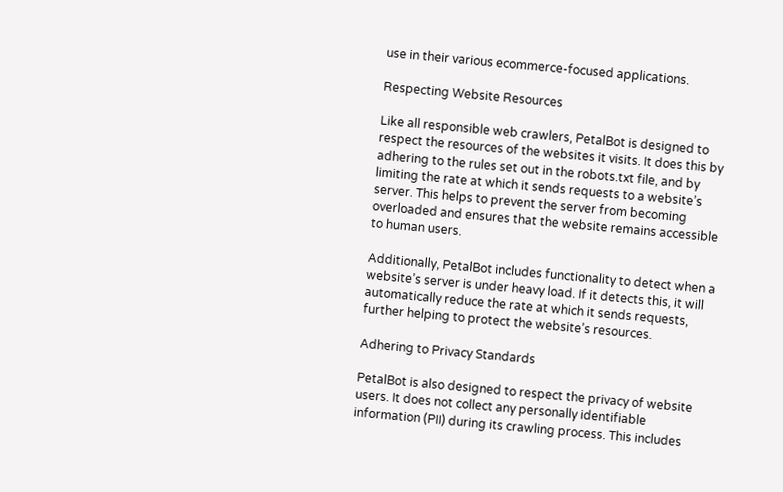use in their various ecommerce-focused applications.

Respecting Website Resources

Like all responsible web crawlers, PetalBot is designed to respect the resources of the websites it visits. It does this by adhering to the rules set out in the robots.txt file, and by limiting the rate at which it sends requests to a website’s server. This helps to prevent the server from becoming overloaded and ensures that the website remains accessible to human users.

Additionally, PetalBot includes functionality to detect when a website’s server is under heavy load. If it detects this, it will automatically reduce the rate at which it sends requests, further helping to protect the website’s resources.

Adhering to Privacy Standards

PetalBot is also designed to respect the privacy of website users. It does not collect any personally identifiable information (PII) during its crawling process. This includes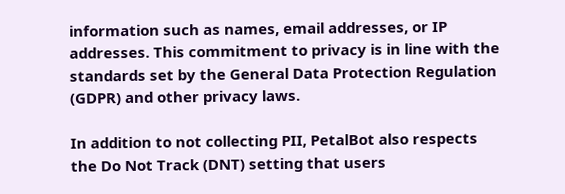information such as names, email addresses, or IP addresses. This commitment to privacy is in line with the standards set by the General Data Protection Regulation (GDPR) and other privacy laws.

In addition to not collecting PII, PetalBot also respects the Do Not Track (DNT) setting that users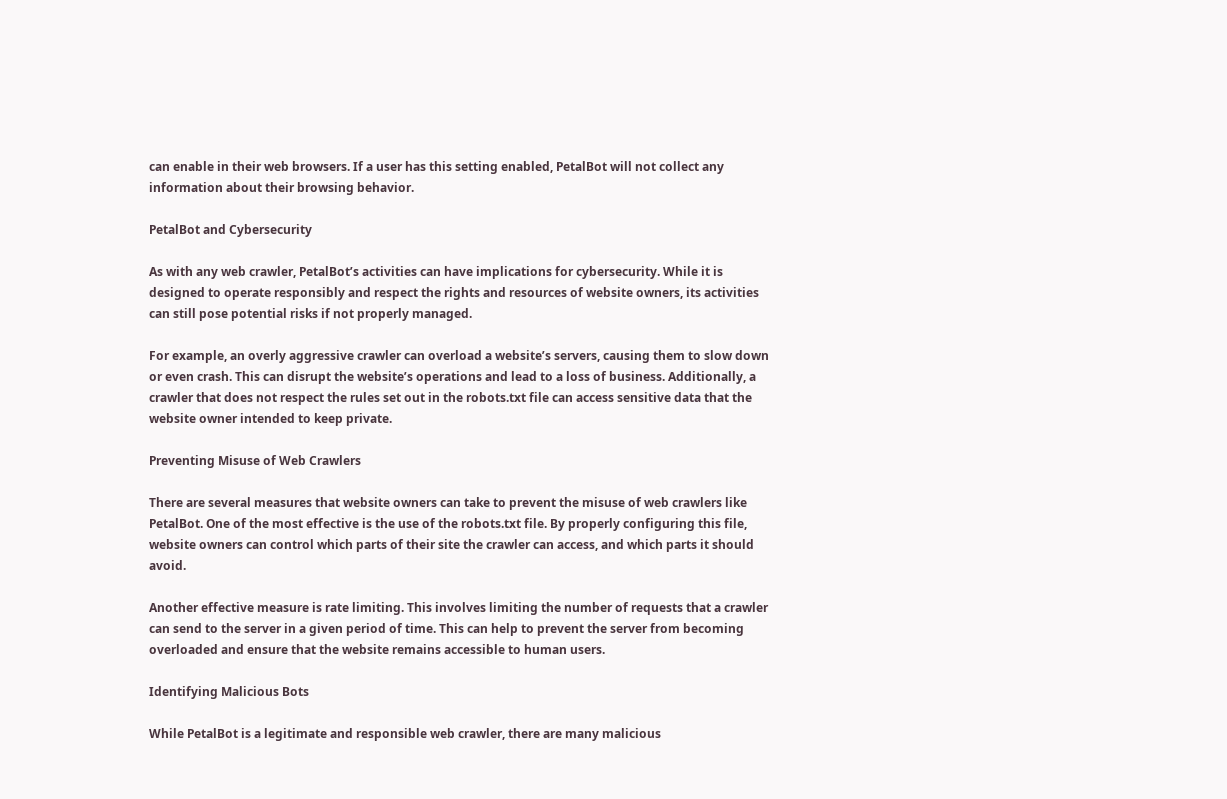can enable in their web browsers. If a user has this setting enabled, PetalBot will not collect any information about their browsing behavior.

PetalBot and Cybersecurity

As with any web crawler, PetalBot’s activities can have implications for cybersecurity. While it is designed to operate responsibly and respect the rights and resources of website owners, its activities can still pose potential risks if not properly managed.

For example, an overly aggressive crawler can overload a website’s servers, causing them to slow down or even crash. This can disrupt the website’s operations and lead to a loss of business. Additionally, a crawler that does not respect the rules set out in the robots.txt file can access sensitive data that the website owner intended to keep private.

Preventing Misuse of Web Crawlers

There are several measures that website owners can take to prevent the misuse of web crawlers like PetalBot. One of the most effective is the use of the robots.txt file. By properly configuring this file, website owners can control which parts of their site the crawler can access, and which parts it should avoid.

Another effective measure is rate limiting. This involves limiting the number of requests that a crawler can send to the server in a given period of time. This can help to prevent the server from becoming overloaded and ensure that the website remains accessible to human users.

Identifying Malicious Bots

While PetalBot is a legitimate and responsible web crawler, there are many malicious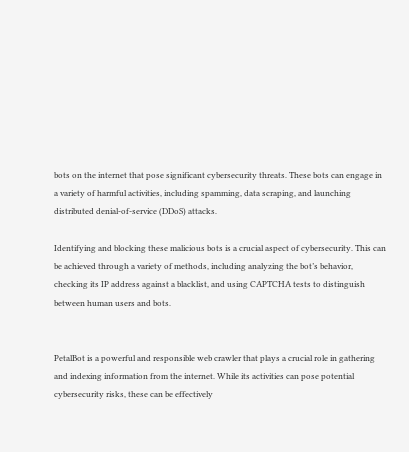bots on the internet that pose significant cybersecurity threats. These bots can engage in a variety of harmful activities, including spamming, data scraping, and launching distributed denial-of-service (DDoS) attacks.

Identifying and blocking these malicious bots is a crucial aspect of cybersecurity. This can be achieved through a variety of methods, including analyzing the bot’s behavior, checking its IP address against a blacklist, and using CAPTCHA tests to distinguish between human users and bots.


PetalBot is a powerful and responsible web crawler that plays a crucial role in gathering and indexing information from the internet. While its activities can pose potential cybersecurity risks, these can be effectively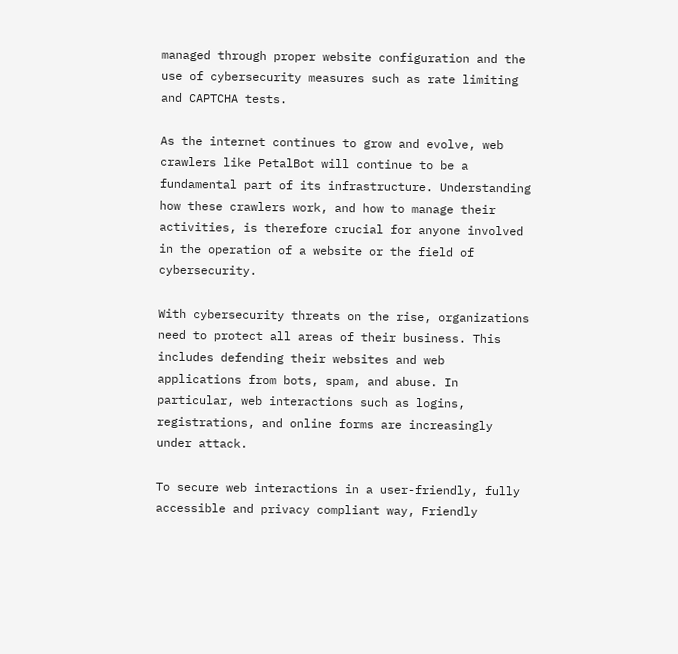managed through proper website configuration and the use of cybersecurity measures such as rate limiting and CAPTCHA tests.

As the internet continues to grow and evolve, web crawlers like PetalBot will continue to be a fundamental part of its infrastructure. Understanding how these crawlers work, and how to manage their activities, is therefore crucial for anyone involved in the operation of a website or the field of cybersecurity.

With cybersecurity threats on the rise, organizations need to protect all areas of their business. This includes defending their websites and web applications from bots, spam, and abuse. In particular, web interactions such as logins, registrations, and online forms are increasingly under attack.

To secure web interactions in a user-friendly, fully accessible and privacy compliant way, Friendly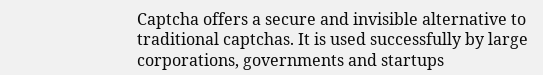Captcha offers a secure and invisible alternative to traditional captchas. It is used successfully by large corporations, governments and startups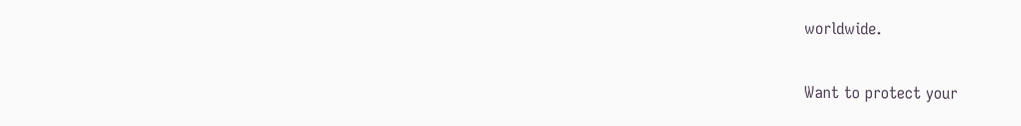worldwide.

Want to protect your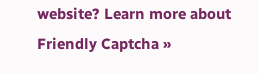website? Learn more about Friendly Captcha »